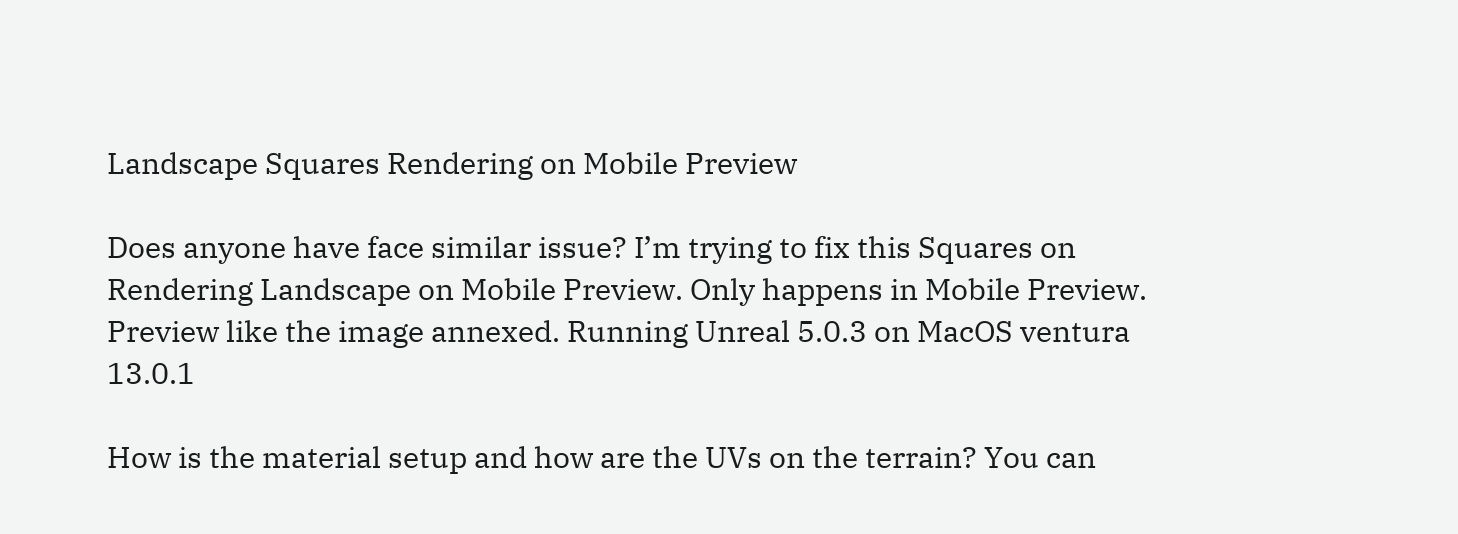Landscape Squares Rendering on Mobile Preview

Does anyone have face similar issue? I’m trying to fix this Squares on Rendering Landscape on Mobile Preview. Only happens in Mobile Preview. Preview like the image annexed. Running Unreal 5.0.3 on MacOS ventura 13.0.1

How is the material setup and how are the UVs on the terrain? You can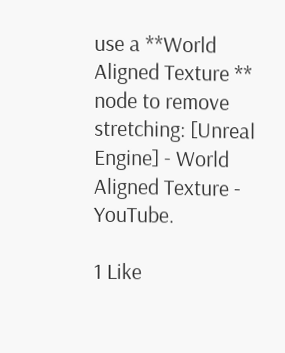use a **World Aligned Texture ** node to remove stretching: [Unreal Engine] - World Aligned Texture - YouTube.

1 Like